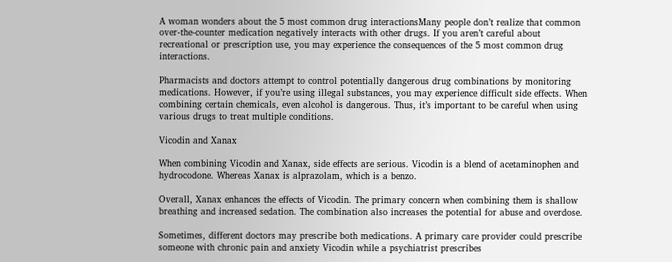A woman wonders about the 5 most common drug interactionsMany people don’t realize that common over-the-counter medication negatively interacts with other drugs. If you aren’t careful about recreational or prescription use, you may experience the consequences of the 5 most common drug interactions.

Pharmacists and doctors attempt to control potentially dangerous drug combinations by monitoring medications. However, if you’re using illegal substances, you may experience difficult side effects. When combining certain chemicals, even alcohol is dangerous. Thus, it’s important to be careful when using various drugs to treat multiple conditions.

Vicodin and Xanax

When combining Vicodin and Xanax, side effects are serious. Vicodin is a blend of acetaminophen and hydrocodone. Whereas Xanax is alprazolam, which is a benzo.

Overall, Xanax enhances the effects of Vicodin. The primary concern when combining them is shallow breathing and increased sedation. The combination also increases the potential for abuse and overdose.

Sometimes, different doctors may prescribe both medications. A primary care provider could prescribe someone with chronic pain and anxiety Vicodin while a psychiatrist prescribes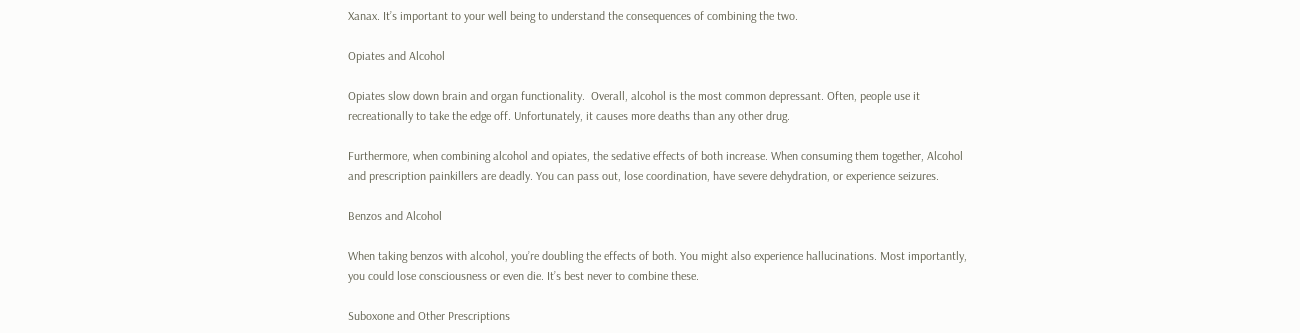Xanax. It’s important to your well being to understand the consequences of combining the two.

Opiates and Alcohol

Opiates slow down brain and organ functionality.  Overall, alcohol is the most common depressant. Often, people use it recreationally to take the edge off. Unfortunately, it causes more deaths than any other drug.

Furthermore, when combining alcohol and opiates, the sedative effects of both increase. When consuming them together, Alcohol and prescription painkillers are deadly. You can pass out, lose coordination, have severe dehydration, or experience seizures.

Benzos and Alcohol

When taking benzos with alcohol, you’re doubling the effects of both. You might also experience hallucinations. Most importantly, you could lose consciousness or even die. It’s best never to combine these.

Suboxone and Other Prescriptions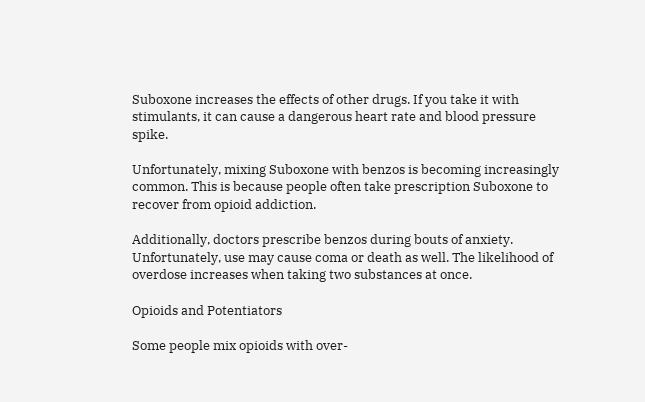Suboxone increases the effects of other drugs. If you take it with stimulants, it can cause a dangerous heart rate and blood pressure spike.

Unfortunately, mixing Suboxone with benzos is becoming increasingly common. This is because people often take prescription Suboxone to recover from opioid addiction.

Additionally, doctors prescribe benzos during bouts of anxiety. Unfortunately, use may cause coma or death as well. The likelihood of overdose increases when taking two substances at once.

Opioids and Potentiators

Some people mix opioids with over-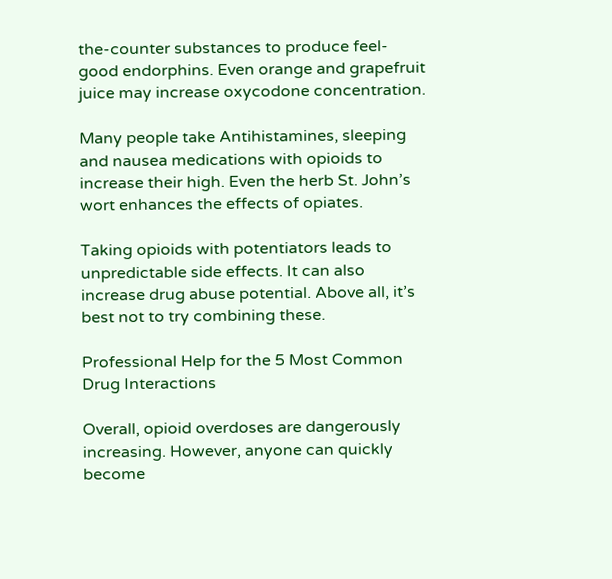the-counter substances to produce feel-good endorphins. Even orange and grapefruit juice may increase oxycodone concentration.

Many people take Antihistamines, sleeping and nausea medications with opioids to increase their high. Even the herb St. John’s wort enhances the effects of opiates.

Taking opioids with potentiators leads to unpredictable side effects. It can also increase drug abuse potential. Above all, it’s best not to try combining these.

Professional Help for the 5 Most Common Drug Interactions

Overall, opioid overdoses are dangerously increasing. However, anyone can quickly become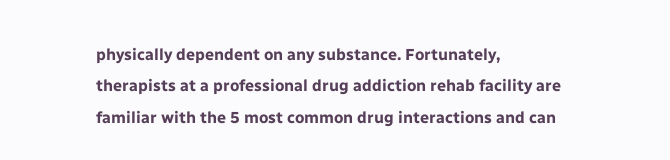physically dependent on any substance. Fortunately, therapists at a professional drug addiction rehab facility are familiar with the 5 most common drug interactions and can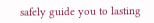safely guide you to lasting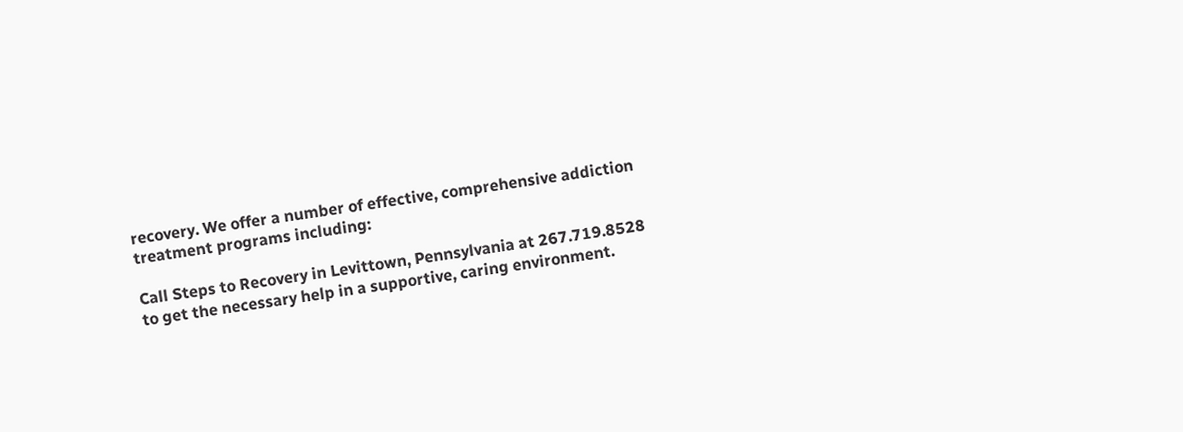recovery. We offer a number of effective, comprehensive addiction treatment programs including:

Call Steps to Recovery in Levittown, Pennsylvania at 267.719.8528 to get the necessary help in a supportive, caring environment.